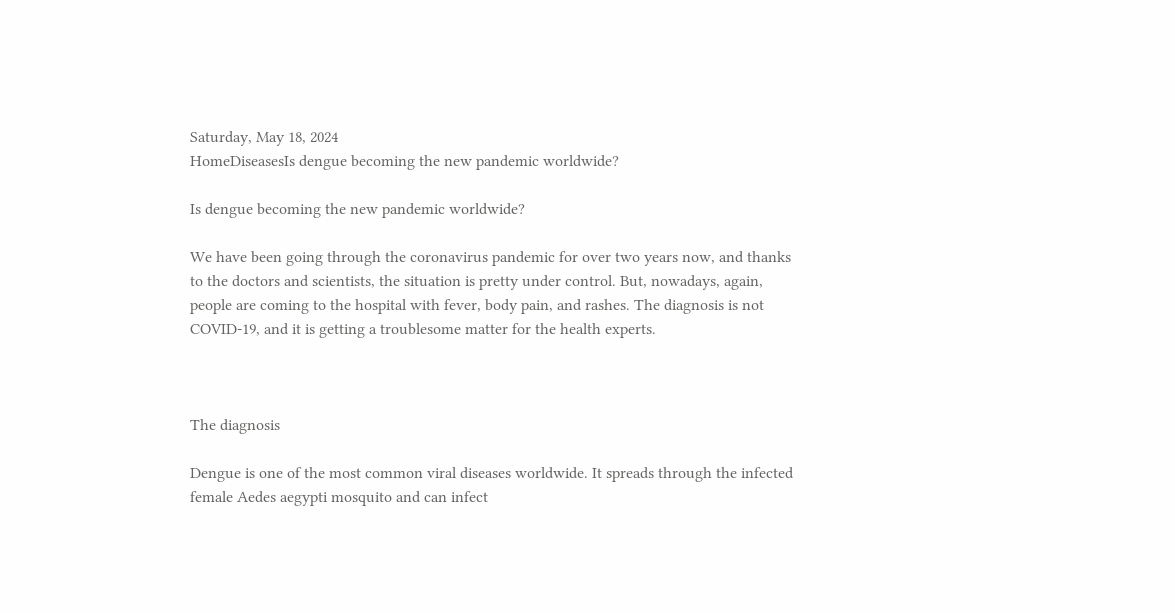Saturday, May 18, 2024
HomeDiseasesIs dengue becoming the new pandemic worldwide?

Is dengue becoming the new pandemic worldwide?

We have been going through the coronavirus pandemic for over two years now, and thanks to the doctors and scientists, the situation is pretty under control. But, nowadays, again, people are coming to the hospital with fever, body pain, and rashes. The diagnosis is not COVID-19, and it is getting a troublesome matter for the health experts.



The diagnosis

Dengue is one of the most common viral diseases worldwide. It spreads through the infected female Aedes aegypti mosquito and can infect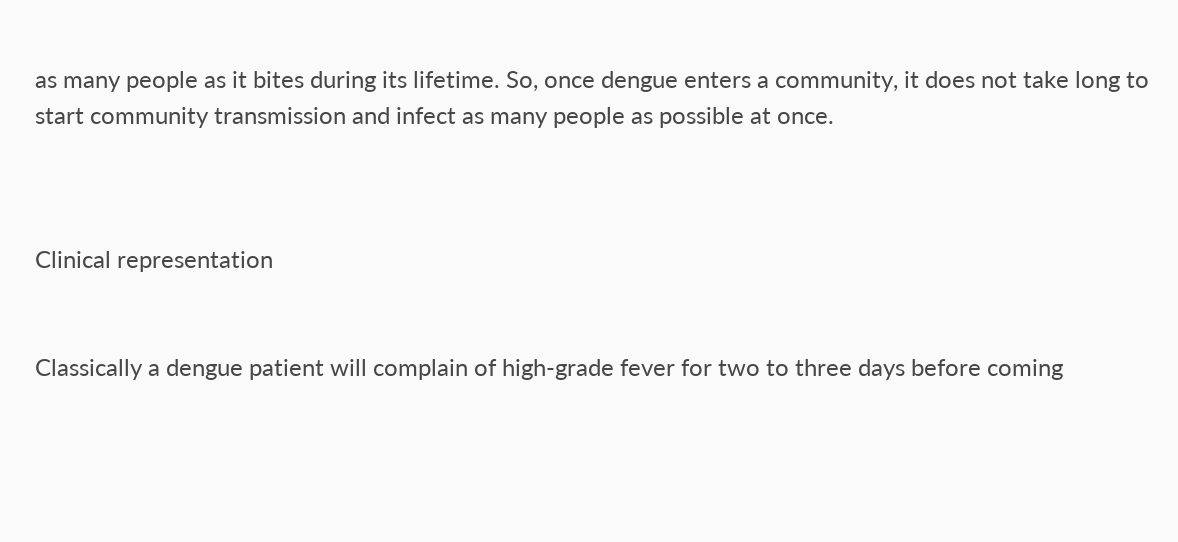as many people as it bites during its lifetime. So, once dengue enters a community, it does not take long to start community transmission and infect as many people as possible at once.



Clinical representation


Classically a dengue patient will complain of high-grade fever for two to three days before coming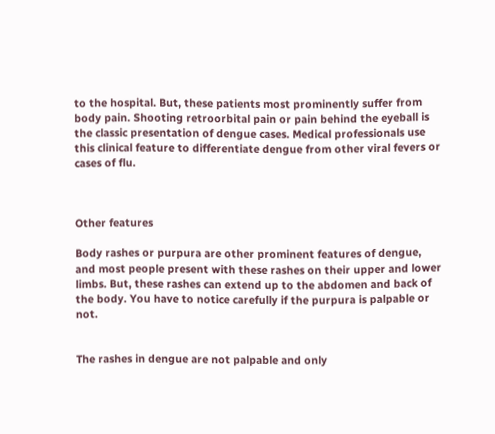to the hospital. But, these patients most prominently suffer from body pain. Shooting retroorbital pain or pain behind the eyeball is the classic presentation of dengue cases. Medical professionals use this clinical feature to differentiate dengue from other viral fevers or cases of flu.



Other features

Body rashes or purpura are other prominent features of dengue, and most people present with these rashes on their upper and lower limbs. But, these rashes can extend up to the abdomen and back of the body. You have to notice carefully if the purpura is palpable or not.


The rashes in dengue are not palpable and only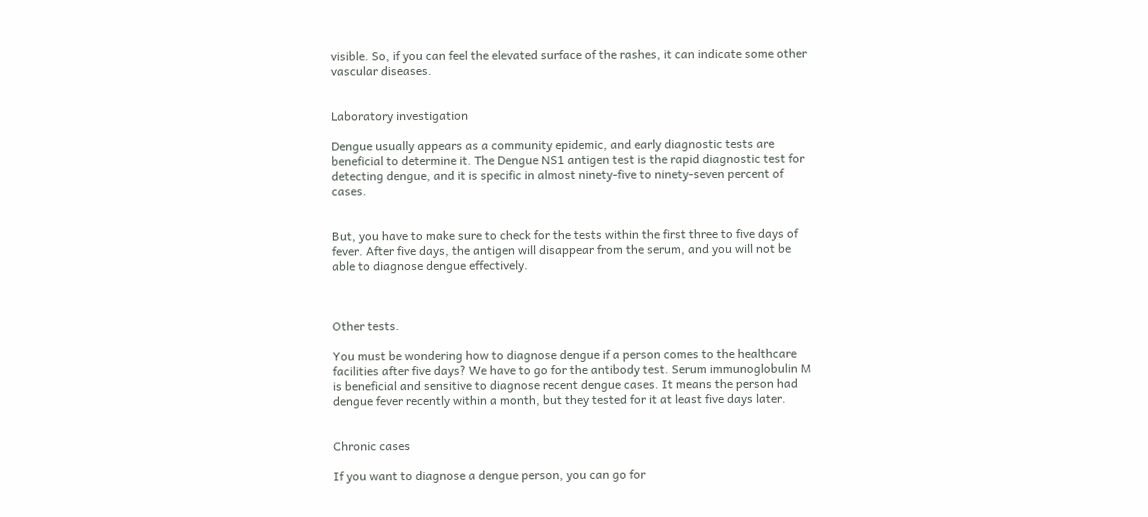visible. So, if you can feel the elevated surface of the rashes, it can indicate some other vascular diseases.


Laboratory investigation

Dengue usually appears as a community epidemic, and early diagnostic tests are beneficial to determine it. The Dengue NS1 antigen test is the rapid diagnostic test for detecting dengue, and it is specific in almost ninety-five to ninety-seven percent of cases.


But, you have to make sure to check for the tests within the first three to five days of fever. After five days, the antigen will disappear from the serum, and you will not be able to diagnose dengue effectively.



Other tests.

You must be wondering how to diagnose dengue if a person comes to the healthcare facilities after five days? We have to go for the antibody test. Serum immunoglobulin M is beneficial and sensitive to diagnose recent dengue cases. It means the person had dengue fever recently within a month, but they tested for it at least five days later.


Chronic cases

If you want to diagnose a dengue person, you can go for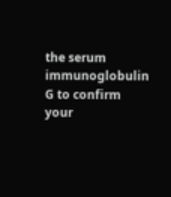the serum immunoglobulin G to confirm your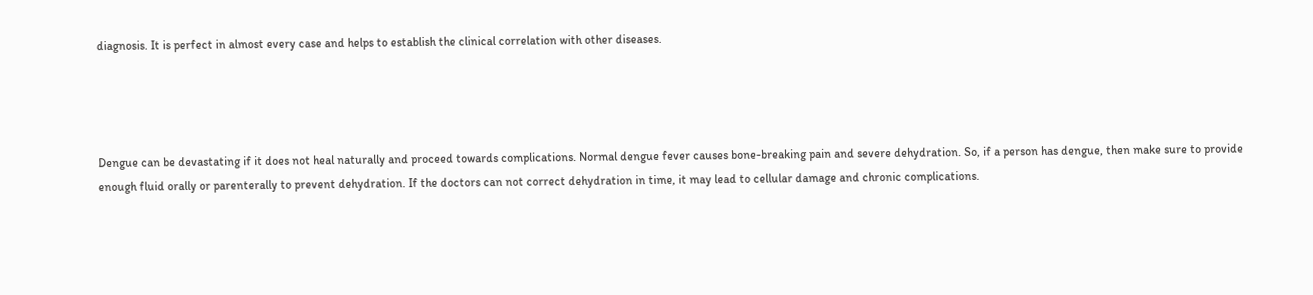diagnosis. It is perfect in almost every case and helps to establish the clinical correlation with other diseases.




Dengue can be devastating if it does not heal naturally and proceed towards complications. Normal dengue fever causes bone-breaking pain and severe dehydration. So, if a person has dengue, then make sure to provide enough fluid orally or parenterally to prevent dehydration. If the doctors can not correct dehydration in time, it may lead to cellular damage and chronic complications.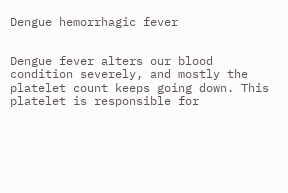Dengue hemorrhagic fever


Dengue fever alters our blood condition severely, and mostly the platelet count keeps going down. This platelet is responsible for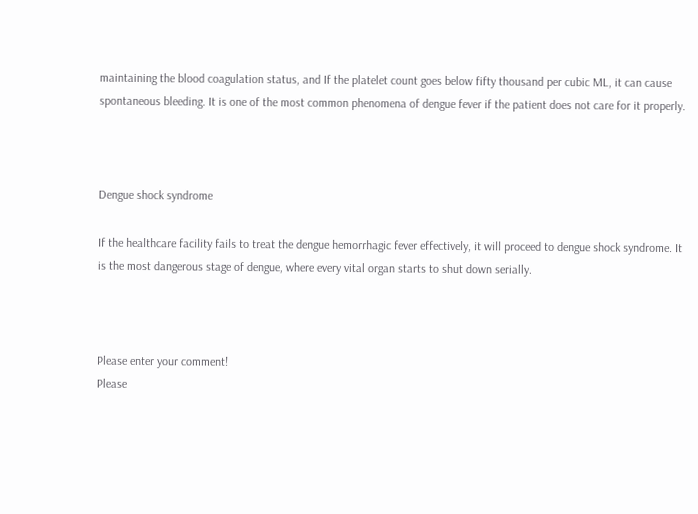maintaining the blood coagulation status, and If the platelet count goes below fifty thousand per cubic ML, it can cause spontaneous bleeding. It is one of the most common phenomena of dengue fever if the patient does not care for it properly.



Dengue shock syndrome

If the healthcare facility fails to treat the dengue hemorrhagic fever effectively, it will proceed to dengue shock syndrome. It is the most dangerous stage of dengue, where every vital organ starts to shut down serially.



Please enter your comment!
Please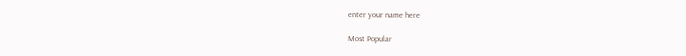enter your name here

Most Popular